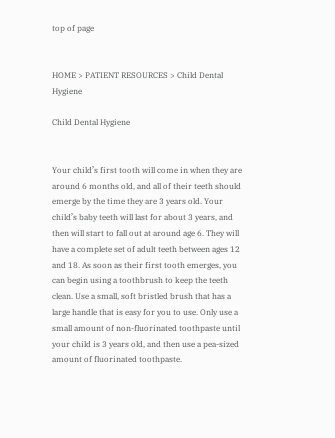top of page


HOME > PATIENT RESOURCES > Child Dental Hygiene

Child Dental Hygiene


Your child’s first tooth will come in when they are around 6 months old, and all of their teeth should emerge by the time they are 3 years old. Your child’s baby teeth will last for about 3 years, and then will start to fall out at around age 6. They will have a complete set of adult teeth between ages 12 and 18. As soon as their first tooth emerges, you can begin using a toothbrush to keep the teeth clean. Use a small, soft bristled brush that has a large handle that is easy for you to use. Only use a small amount of non-fluorinated toothpaste until your child is 3 years old, and then use a pea-sized amount of fluorinated toothpaste.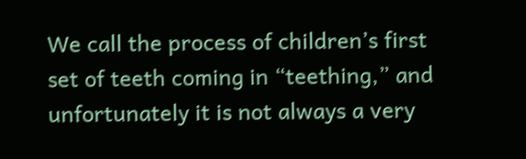We call the process of children’s first set of teeth coming in “teething,” and unfortunately it is not always a very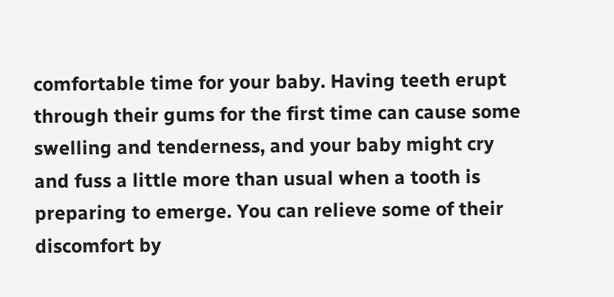comfortable time for your baby. Having teeth erupt through their gums for the first time can cause some swelling and tenderness, and your baby might cry and fuss a little more than usual when a tooth is preparing to emerge. You can relieve some of their discomfort by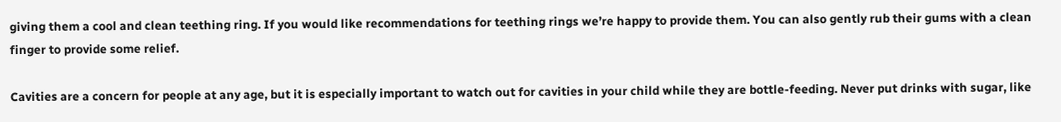giving them a cool and clean teething ring. If you would like recommendations for teething rings we’re happy to provide them. You can also gently rub their gums with a clean finger to provide some relief.

Cavities are a concern for people at any age, but it is especially important to watch out for cavities in your child while they are bottle-feeding. Never put drinks with sugar, like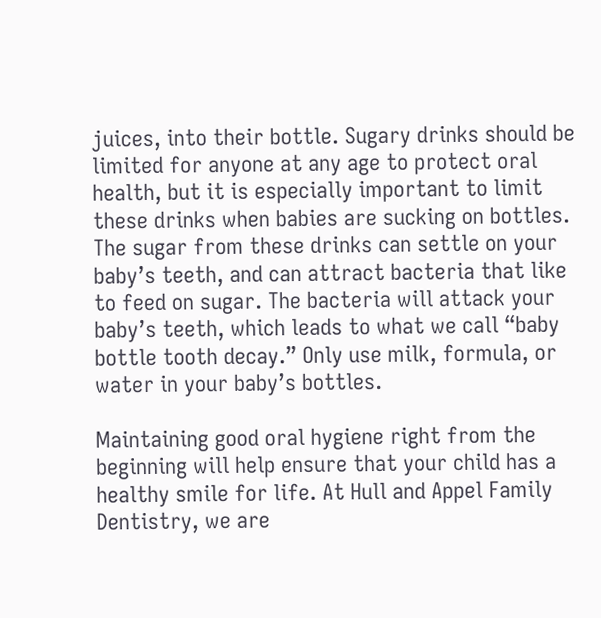juices, into their bottle. Sugary drinks should be limited for anyone at any age to protect oral health, but it is especially important to limit these drinks when babies are sucking on bottles. The sugar from these drinks can settle on your baby’s teeth, and can attract bacteria that like to feed on sugar. The bacteria will attack your baby’s teeth, which leads to what we call “baby bottle tooth decay.” Only use milk, formula, or water in your baby’s bottles.

Maintaining good oral hygiene right from the beginning will help ensure that your child has a healthy smile for life. At Hull and Appel Family Dentistry, we are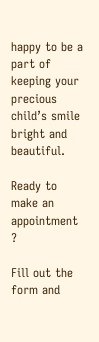happy to be a part of keeping your precious child’s smile bright and beautiful.

Ready to make an appointment ?

Fill out the form and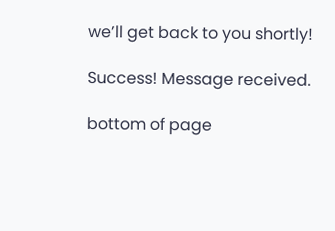we’ll get back to you shortly!

Success! Message received.

bottom of page